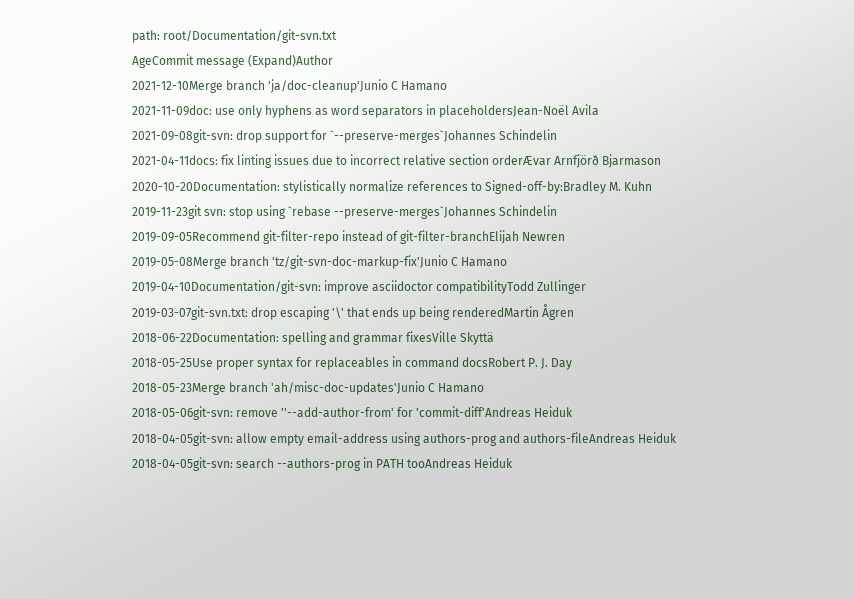path: root/Documentation/git-svn.txt
AgeCommit message (Expand)Author
2021-12-10Merge branch 'ja/doc-cleanup'Junio C Hamano
2021-11-09doc: use only hyphens as word separators in placeholdersJean-Noël Avila
2021-09-08git-svn: drop support for `--preserve-merges`Johannes Schindelin
2021-04-11docs: fix linting issues due to incorrect relative section orderÆvar Arnfjörð Bjarmason
2020-10-20Documentation: stylistically normalize references to Signed-off-by:Bradley M. Kuhn
2019-11-23git svn: stop using `rebase --preserve-merges`Johannes Schindelin
2019-09-05Recommend git-filter-repo instead of git-filter-branchElijah Newren
2019-05-08Merge branch 'tz/git-svn-doc-markup-fix'Junio C Hamano
2019-04-10Documentation/git-svn: improve asciidoctor compatibilityTodd Zullinger
2019-03-07git-svn.txt: drop escaping '\' that ends up being renderedMartin Ågren
2018-06-22Documentation: spelling and grammar fixesVille Skyttä
2018-05-25Use proper syntax for replaceables in command docsRobert P. J. Day
2018-05-23Merge branch 'ah/misc-doc-updates'Junio C Hamano
2018-05-06git-svn: remove ''--add-author-from' for 'commit-diff'Andreas Heiduk
2018-04-05git-svn: allow empty email-address using authors-prog and authors-fileAndreas Heiduk
2018-04-05git-svn: search --authors-prog in PATH tooAndreas Heiduk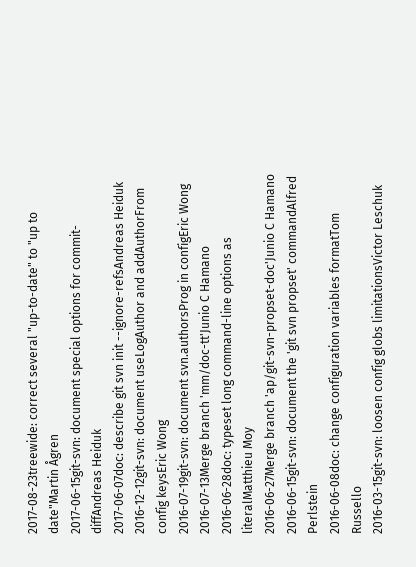2017-08-23treewide: correct several "up-to-date" to "up to date"Martin Ågren
2017-06-15git-svn: document special options for commit-diffAndreas Heiduk
2017-06-07doc: describe git svn init --ignore-refsAndreas Heiduk
2016-12-12git-svn: document useLogAuthor and addAuthorFrom config keysEric Wong
2016-07-19git-svn: document svn.authorsProg in configEric Wong
2016-07-13Merge branch 'mm/doc-tt'Junio C Hamano
2016-06-28doc: typeset long command-line options as literalMatthieu Moy
2016-06-27Merge branch 'ap/git-svn-propset-doc'Junio C Hamano
2016-06-15git-svn: document the 'git svn propset' commandAlfred Perlstein
2016-06-08doc: change configuration variables formatTom Russello
2016-03-15git-svn: loosen config globs limitationsVictor Leschuk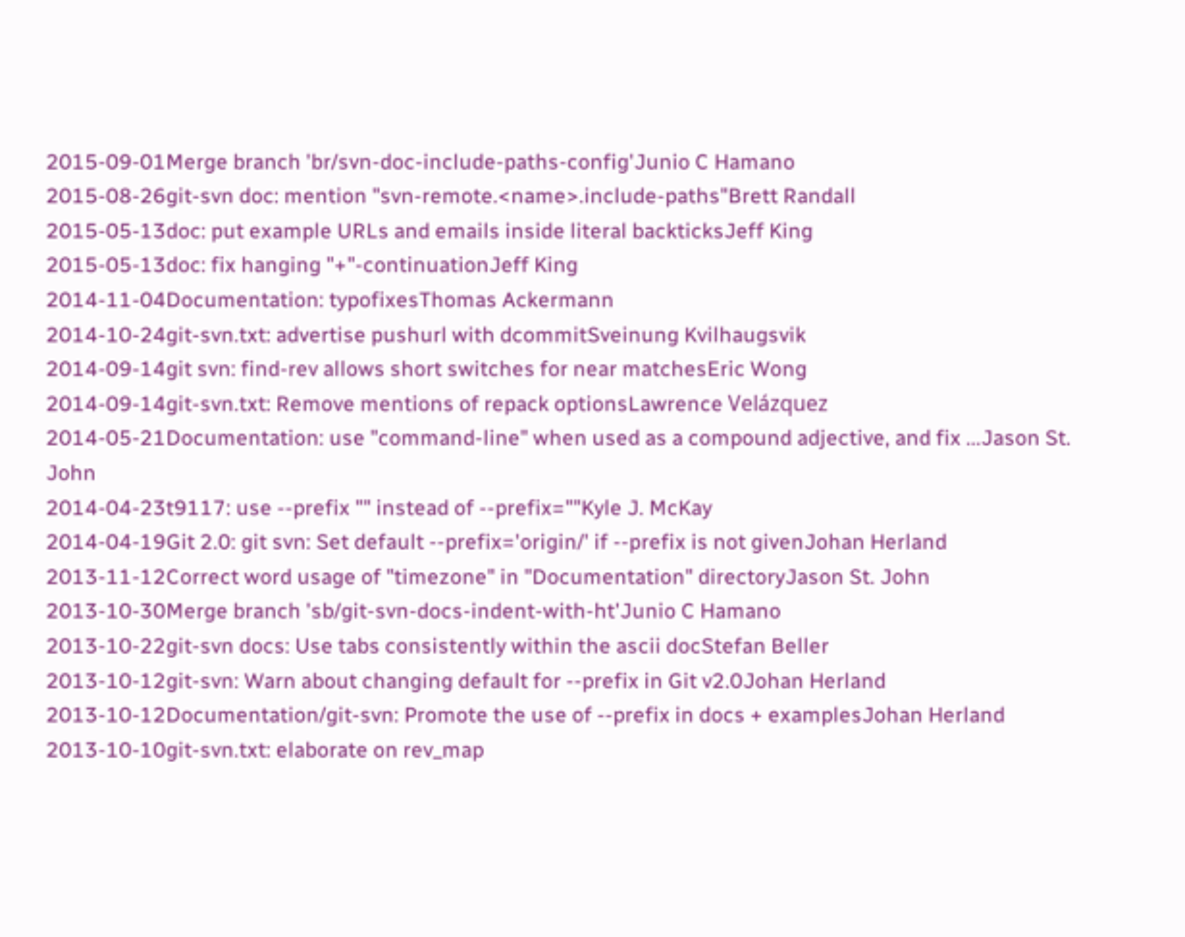2015-09-01Merge branch 'br/svn-doc-include-paths-config'Junio C Hamano
2015-08-26git-svn doc: mention "svn-remote.<name>.include-paths"Brett Randall
2015-05-13doc: put example URLs and emails inside literal backticksJeff King
2015-05-13doc: fix hanging "+"-continuationJeff King
2014-11-04Documentation: typofixesThomas Ackermann
2014-10-24git-svn.txt: advertise pushurl with dcommitSveinung Kvilhaugsvik
2014-09-14git svn: find-rev allows short switches for near matchesEric Wong
2014-09-14git-svn.txt: Remove mentions of repack optionsLawrence Velázquez
2014-05-21Documentation: use "command-line" when used as a compound adjective, and fix ...Jason St. John
2014-04-23t9117: use --prefix "" instead of --prefix=""Kyle J. McKay
2014-04-19Git 2.0: git svn: Set default --prefix='origin/' if --prefix is not givenJohan Herland
2013-11-12Correct word usage of "timezone" in "Documentation" directoryJason St. John
2013-10-30Merge branch 'sb/git-svn-docs-indent-with-ht'Junio C Hamano
2013-10-22git-svn docs: Use tabs consistently within the ascii docStefan Beller
2013-10-12git-svn: Warn about changing default for --prefix in Git v2.0Johan Herland
2013-10-12Documentation/git-svn: Promote the use of --prefix in docs + examplesJohan Herland
2013-10-10git-svn.txt: elaborate on rev_map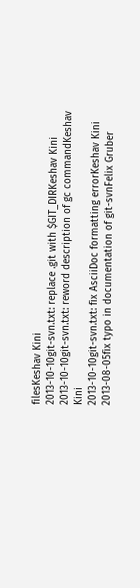filesKeshav Kini
2013-10-10git-svn.txt: replace .git with $GIT_DIRKeshav Kini
2013-10-10git-svn.txt: reword description of gc commandKeshav Kini
2013-10-10git-svn.txt: fix AsciiDoc formatting errorKeshav Kini
2013-08-05fix typo in documentation of git-svnFelix Gruber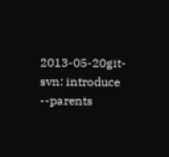2013-05-20git-svn: introduce --parents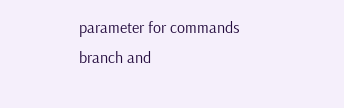parameter for commands branch and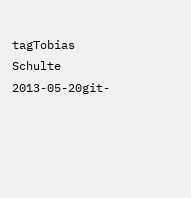tagTobias Schulte
2013-05-20git-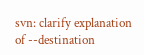svn: clarify explanation of --destination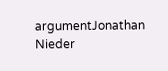argumentJonathan Nieder